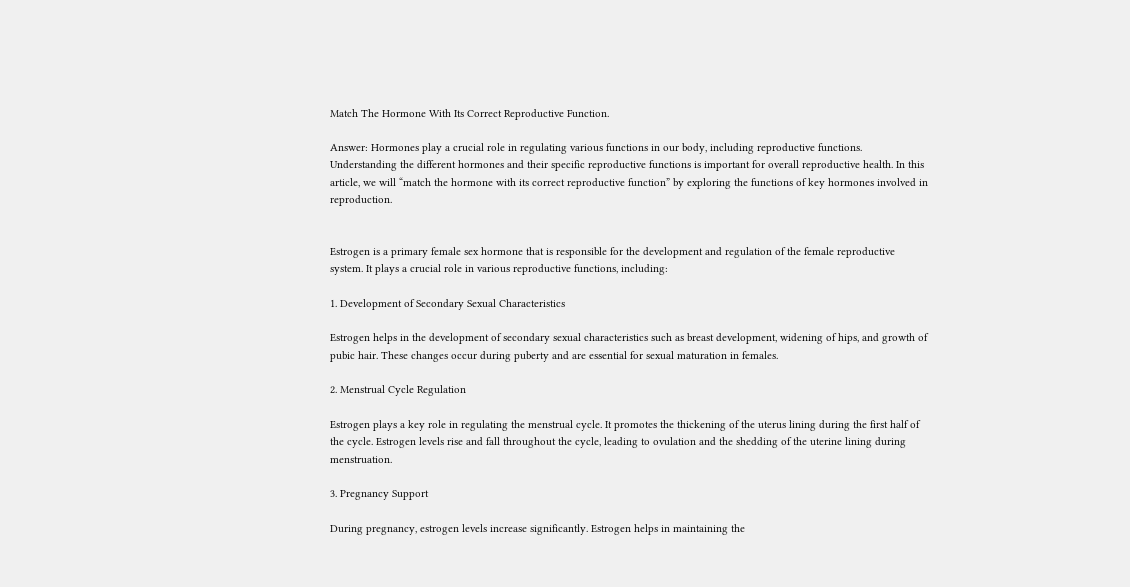Match The Hormone With Its Correct Reproductive Function.

Answer: Hormones play a crucial role in regulating various functions in our body, including reproductive functions. Understanding the different hormones and their specific reproductive functions is important for overall reproductive health. In this article, we will “match the hormone with its correct reproductive function” by exploring the functions of key hormones involved in reproduction.


Estrogen is a primary female sex hormone that is responsible for the development and regulation of the female reproductive system. It plays a crucial role in various reproductive functions, including:

1. Development of Secondary Sexual Characteristics

Estrogen helps in the development of secondary sexual characteristics such as breast development, widening of hips, and growth of pubic hair. These changes occur during puberty and are essential for sexual maturation in females.

2. Menstrual Cycle Regulation

Estrogen plays a key role in regulating the menstrual cycle. It promotes the thickening of the uterus lining during the first half of the cycle. Estrogen levels rise and fall throughout the cycle, leading to ovulation and the shedding of the uterine lining during menstruation.

3. Pregnancy Support

During pregnancy, estrogen levels increase significantly. Estrogen helps in maintaining the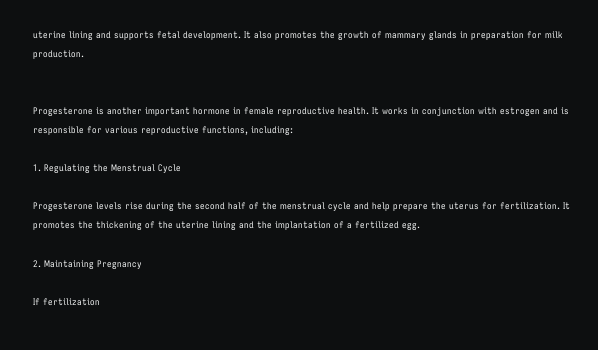uterine lining and supports fetal development. It also promotes the growth of mammary glands in preparation for milk production.


Progesterone is another important hormone in female reproductive health. It works in conjunction with estrogen and is responsible for various reproductive functions, including:

1. Regulating the Menstrual Cycle

Progesterone levels rise during the second half of the menstrual cycle and help prepare the uterus for fertilization. It promotes the thickening of the uterine lining and the implantation of a fertilized egg.

2. Maintaining Pregnancy

If fertilization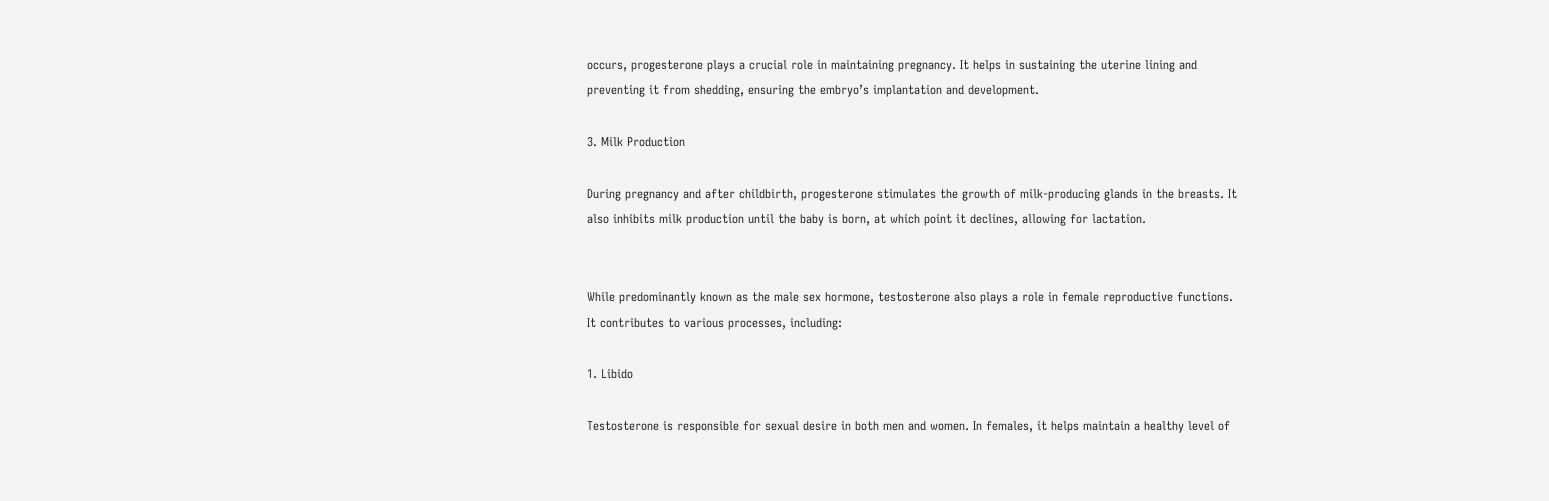occurs, progesterone plays a crucial role in maintaining pregnancy. It helps in sustaining the uterine lining and preventing it from shedding, ensuring the embryo’s implantation and development.

3. Milk Production

During pregnancy and after childbirth, progesterone stimulates the growth of milk-producing glands in the breasts. It also inhibits milk production until the baby is born, at which point it declines, allowing for lactation.


While predominantly known as the male sex hormone, testosterone also plays a role in female reproductive functions. It contributes to various processes, including:

1. Libido

Testosterone is responsible for sexual desire in both men and women. In females, it helps maintain a healthy level of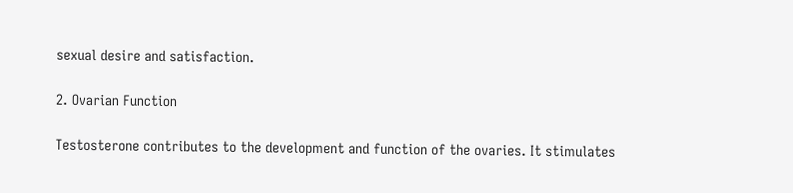sexual desire and satisfaction.

2. Ovarian Function

Testosterone contributes to the development and function of the ovaries. It stimulates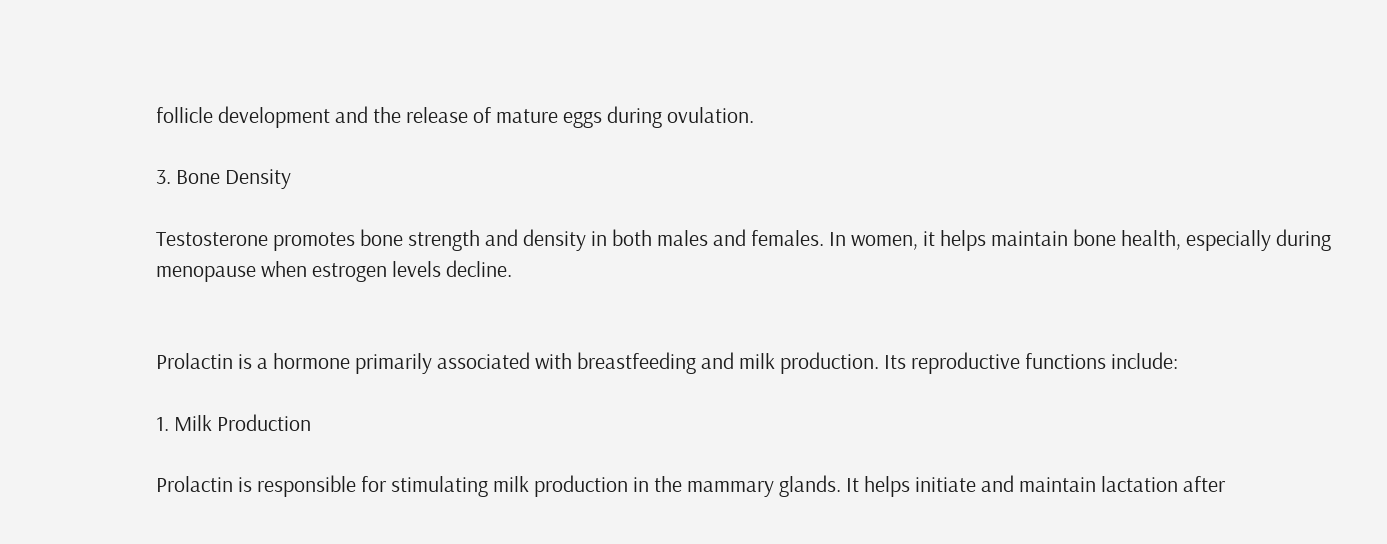follicle development and the release of mature eggs during ovulation.

3. Bone Density

Testosterone promotes bone strength and density in both males and females. In women, it helps maintain bone health, especially during menopause when estrogen levels decline.


Prolactin is a hormone primarily associated with breastfeeding and milk production. Its reproductive functions include:

1. Milk Production

Prolactin is responsible for stimulating milk production in the mammary glands. It helps initiate and maintain lactation after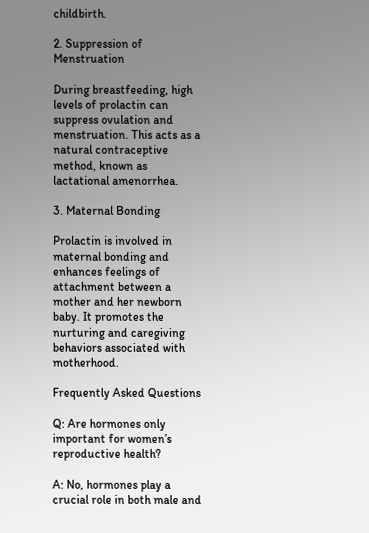childbirth.

2. Suppression of Menstruation

During breastfeeding, high levels of prolactin can suppress ovulation and menstruation. This acts as a natural contraceptive method, known as lactational amenorrhea.

3. Maternal Bonding

Prolactin is involved in maternal bonding and enhances feelings of attachment between a mother and her newborn baby. It promotes the nurturing and caregiving behaviors associated with motherhood.

Frequently Asked Questions

Q: Are hormones only important for women’s reproductive health?

A: No, hormones play a crucial role in both male and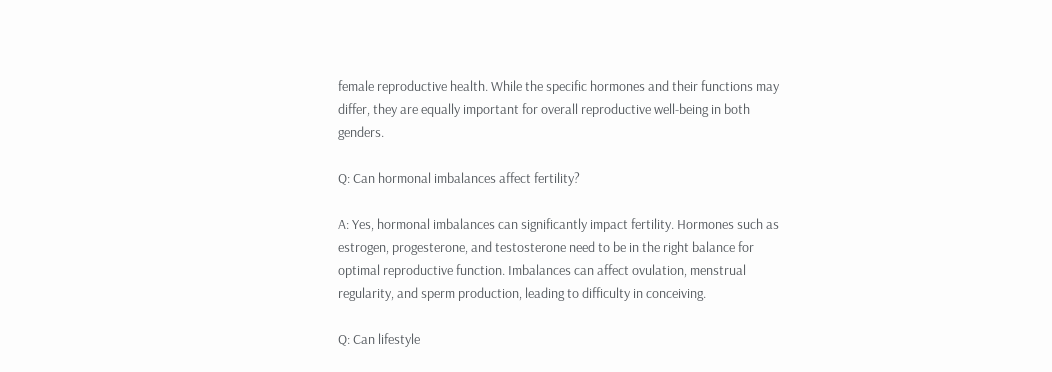female reproductive health. While the specific hormones and their functions may differ, they are equally important for overall reproductive well-being in both genders.

Q: Can hormonal imbalances affect fertility?

A: Yes, hormonal imbalances can significantly impact fertility. Hormones such as estrogen, progesterone, and testosterone need to be in the right balance for optimal reproductive function. Imbalances can affect ovulation, menstrual regularity, and sperm production, leading to difficulty in conceiving.

Q: Can lifestyle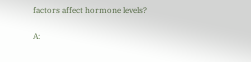factors affect hormone levels?

A: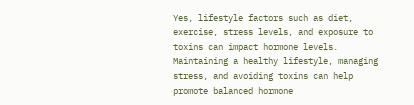Yes, lifestyle factors such as diet, exercise, stress levels, and exposure to toxins can impact hormone levels. Maintaining a healthy lifestyle, managing stress, and avoiding toxins can help promote balanced hormone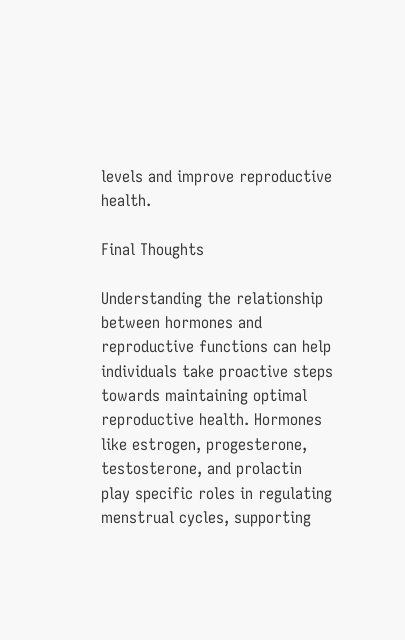levels and improve reproductive health.

Final Thoughts

Understanding the relationship between hormones and reproductive functions can help individuals take proactive steps towards maintaining optimal reproductive health. Hormones like estrogen, progesterone, testosterone, and prolactin play specific roles in regulating menstrual cycles, supporting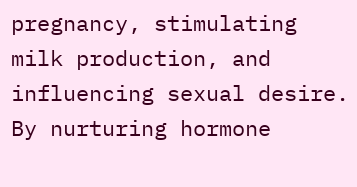pregnancy, stimulating milk production, and influencing sexual desire. By nurturing hormone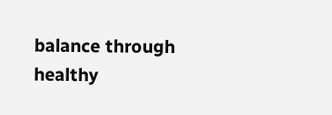balance through healthy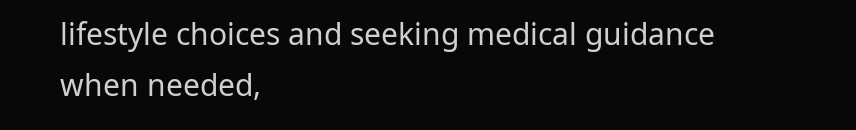lifestyle choices and seeking medical guidance when needed,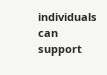individuals can support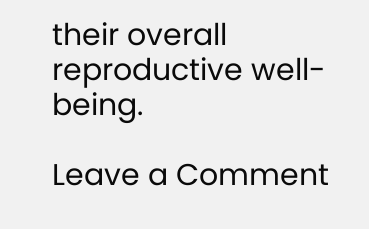their overall reproductive well-being.

Leave a Comment